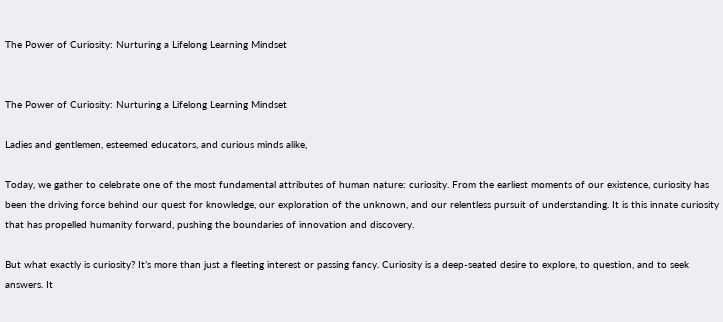The Power of Curiosity: Nurturing a Lifelong Learning Mindset


The Power of Curiosity: Nurturing a Lifelong Learning Mindset

Ladies and gentlemen, esteemed educators, and curious minds alike,

Today, we gather to celebrate one of the most fundamental attributes of human nature: curiosity. From the earliest moments of our existence, curiosity has been the driving force behind our quest for knowledge, our exploration of the unknown, and our relentless pursuit of understanding. It is this innate curiosity that has propelled humanity forward, pushing the boundaries of innovation and discovery.

But what exactly is curiosity? It’s more than just a fleeting interest or passing fancy. Curiosity is a deep-seated desire to explore, to question, and to seek answers. It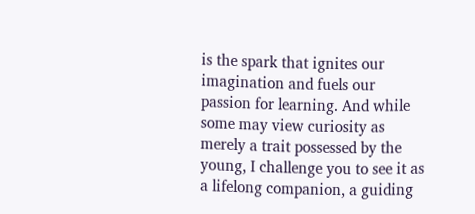is the spark that ignites our imagination and fuels our passion for learning. And while some may view curiosity as merely a trait possessed by the young, I challenge you to see it as a lifelong companion, a guiding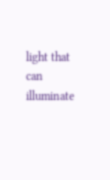light that can illuminate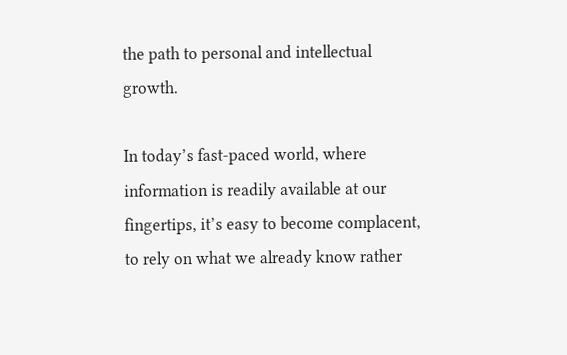the path to personal and intellectual growth.

In today’s fast-paced world, where information is readily available at our fingertips, it’s easy to become complacent, to rely on what we already know rather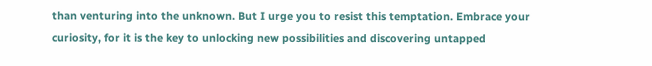than venturing into the unknown. But I urge you to resist this temptation. Embrace your curiosity, for it is the key to unlocking new possibilities and discovering untapped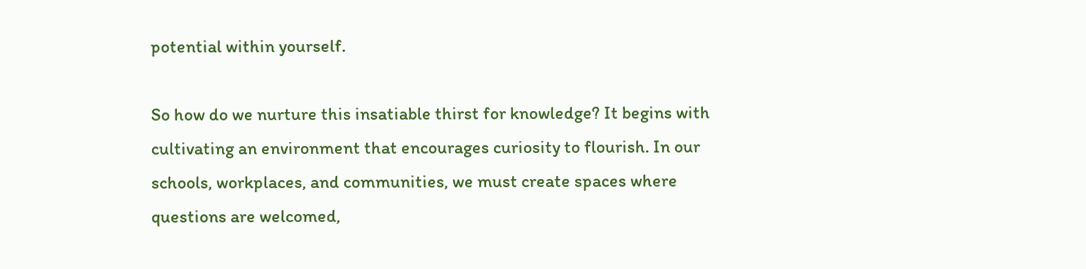potential within yourself.

So how do we nurture this insatiable thirst for knowledge? It begins with cultivating an environment that encourages curiosity to flourish. In our schools, workplaces, and communities, we must create spaces where questions are welcomed,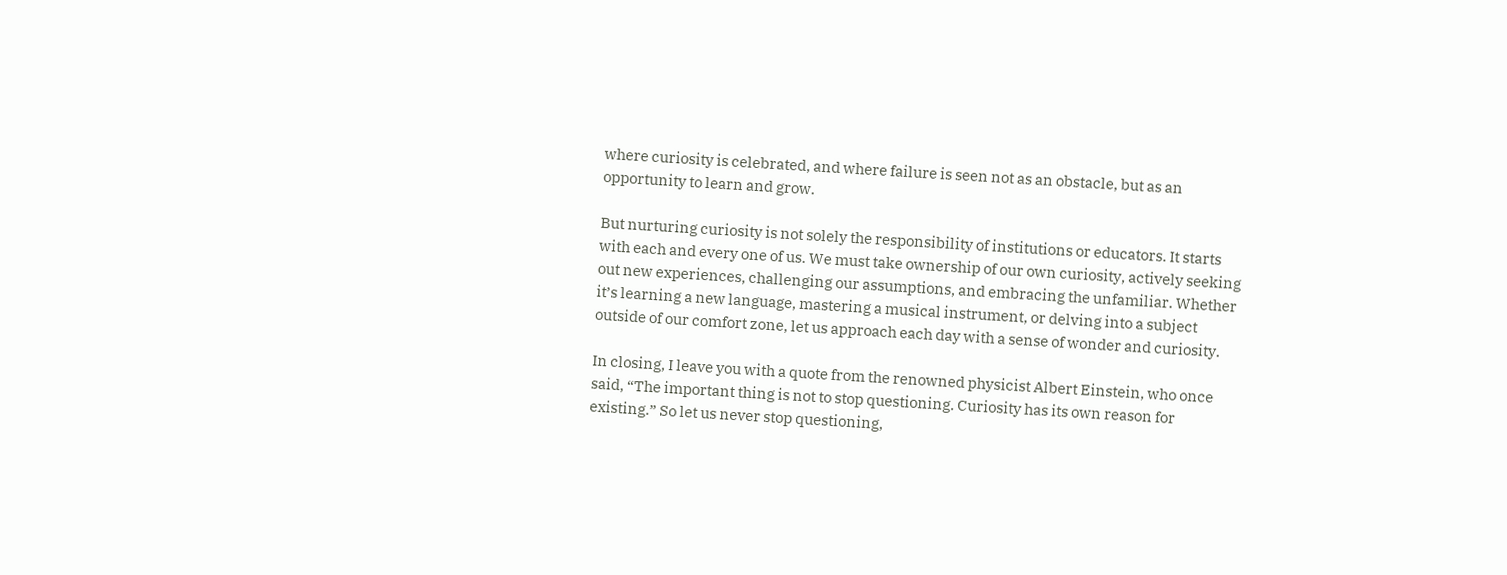where curiosity is celebrated, and where failure is seen not as an obstacle, but as an opportunity to learn and grow.

But nurturing curiosity is not solely the responsibility of institutions or educators. It starts with each and every one of us. We must take ownership of our own curiosity, actively seeking out new experiences, challenging our assumptions, and embracing the unfamiliar. Whether it’s learning a new language, mastering a musical instrument, or delving into a subject outside of our comfort zone, let us approach each day with a sense of wonder and curiosity.

In closing, I leave you with a quote from the renowned physicist Albert Einstein, who once said, “The important thing is not to stop questioning. Curiosity has its own reason for existing.” So let us never stop questioning,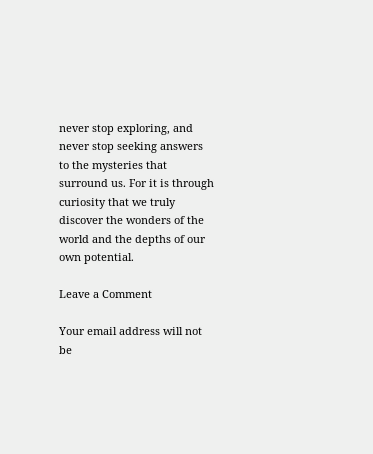never stop exploring, and never stop seeking answers to the mysteries that surround us. For it is through curiosity that we truly discover the wonders of the world and the depths of our own potential.

Leave a Comment

Your email address will not be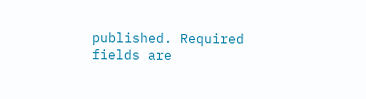published. Required fields are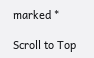marked *

Scroll to Top